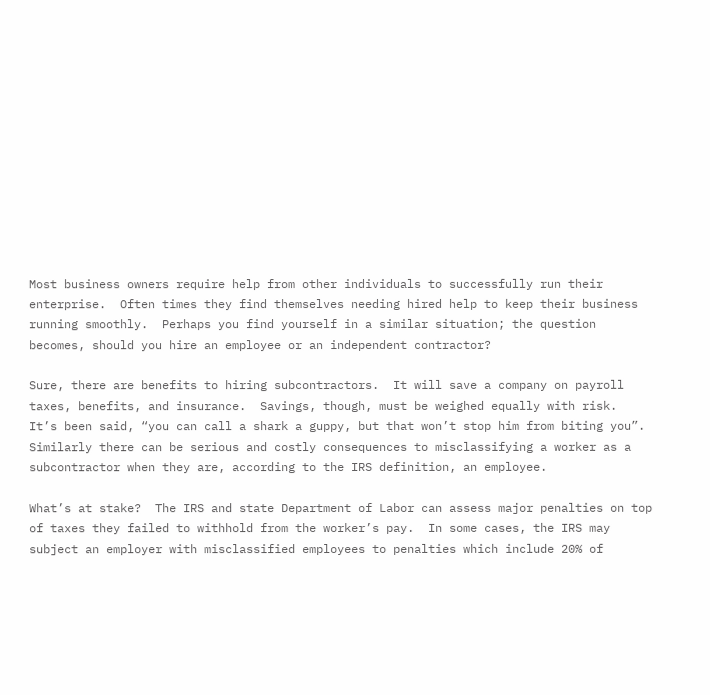Most business owners require help from other individuals to successfully run their enterprise.  Often times they find themselves needing hired help to keep their business running smoothly.  Perhaps you find yourself in a similar situation; the question becomes, should you hire an employee or an independent contractor?

Sure, there are benefits to hiring subcontractors.  It will save a company on payroll taxes, benefits, and insurance.  Savings, though, must be weighed equally with risk.  It’s been said, “you can call a shark a guppy, but that won’t stop him from biting you”.  Similarly there can be serious and costly consequences to misclassifying a worker as a subcontractor when they are, according to the IRS definition, an employee.

What’s at stake?  The IRS and state Department of Labor can assess major penalties on top of taxes they failed to withhold from the worker’s pay.  In some cases, the IRS may subject an employer with misclassified employees to penalties which include 20% of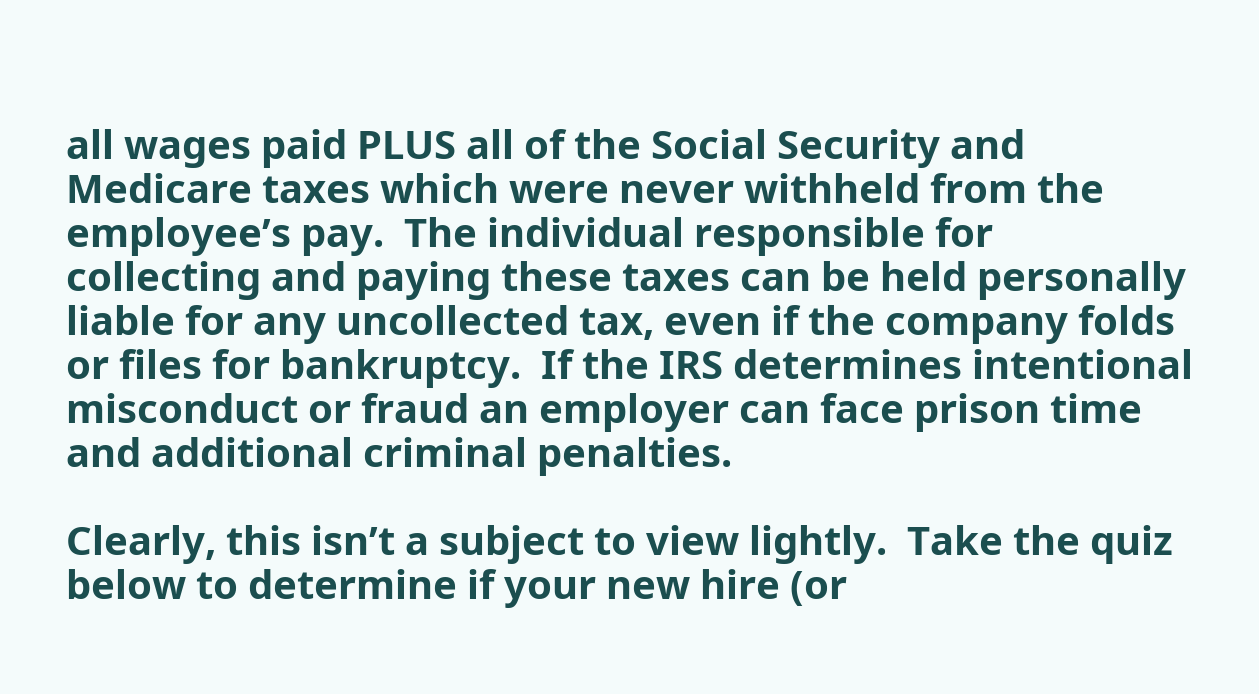all wages paid PLUS all of the Social Security and Medicare taxes which were never withheld from the employee’s pay.  The individual responsible for collecting and paying these taxes can be held personally liable for any uncollected tax, even if the company folds or files for bankruptcy.  If the IRS determines intentional misconduct or fraud an employer can face prison time and additional criminal penalties.

Clearly, this isn’t a subject to view lightly.  Take the quiz below to determine if your new hire (or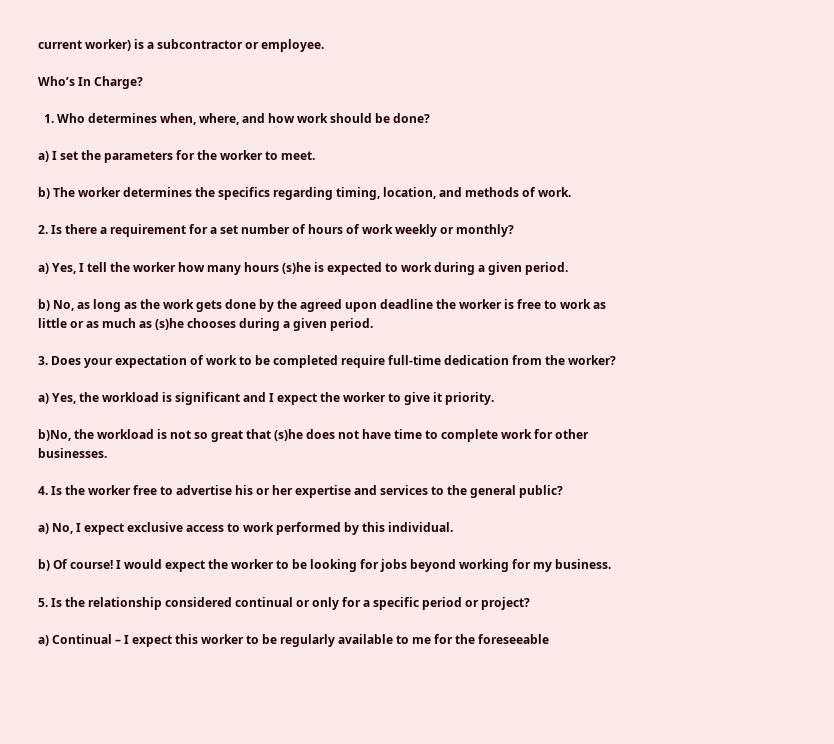current worker) is a subcontractor or employee.

Who’s In Charge?

  1. Who determines when, where, and how work should be done?

a) I set the parameters for the worker to meet.

b) The worker determines the specifics regarding timing, location, and methods of work.

2. Is there a requirement for a set number of hours of work weekly or monthly?

a) Yes, I tell the worker how many hours (s)he is expected to work during a given period.

b) No, as long as the work gets done by the agreed upon deadline the worker is free to work as little or as much as (s)he chooses during a given period.

3. Does your expectation of work to be completed require full-time dedication from the worker?

a) Yes, the workload is significant and I expect the worker to give it priority.

b)No, the workload is not so great that (s)he does not have time to complete work for other businesses.

4. Is the worker free to advertise his or her expertise and services to the general public?

a) No, I expect exclusive access to work performed by this individual.

b) Of course! I would expect the worker to be looking for jobs beyond working for my business.

5. Is the relationship considered continual or only for a specific period or project?

a) Continual – I expect this worker to be regularly available to me for the foreseeable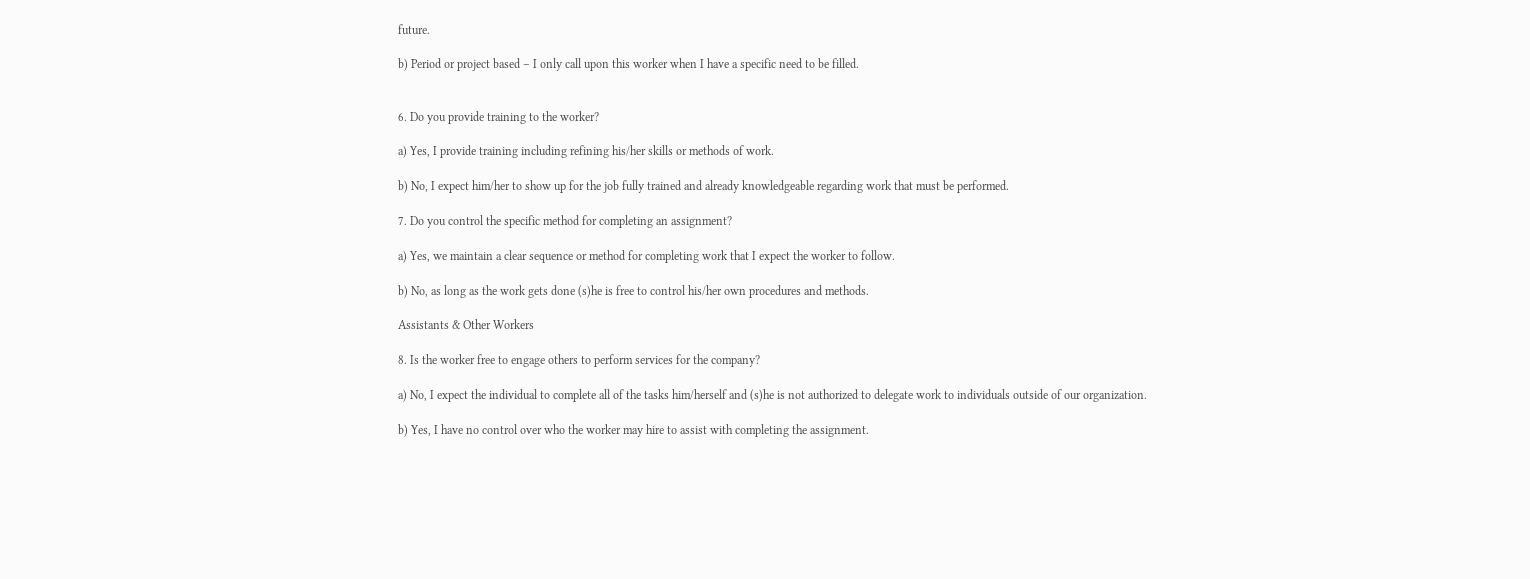future.

b) Period or project based – I only call upon this worker when I have a specific need to be filled.


6. Do you provide training to the worker?

a) Yes, I provide training including refining his/her skills or methods of work.

b) No, I expect him/her to show up for the job fully trained and already knowledgeable regarding work that must be performed.

7. Do you control the specific method for completing an assignment?

a) Yes, we maintain a clear sequence or method for completing work that I expect the worker to follow.

b) No, as long as the work gets done (s)he is free to control his/her own procedures and methods.

Assistants & Other Workers

8. Is the worker free to engage others to perform services for the company?

a) No, I expect the individual to complete all of the tasks him/herself and (s)he is not authorized to delegate work to individuals outside of our organization.

b) Yes, I have no control over who the worker may hire to assist with completing the assignment.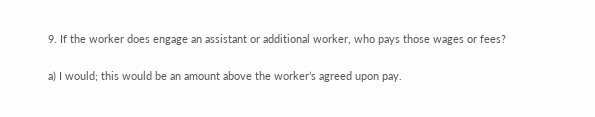9. If the worker does engage an assistant or additional worker, who pays those wages or fees?

a) I would; this would be an amount above the worker’s agreed upon pay.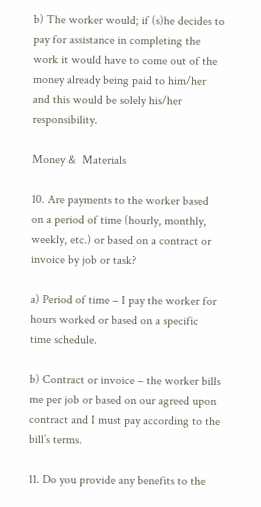b) The worker would; if (s)he decides to pay for assistance in completing the work it would have to come out of the money already being paid to him/her and this would be solely his/her responsibility.

Money &  Materials

10. Are payments to the worker based on a period of time (hourly, monthly, weekly, etc.) or based on a contract or invoice by job or task?

a) Period of time – I pay the worker for hours worked or based on a specific time schedule.

b) Contract or invoice – the worker bills me per job or based on our agreed upon contract and I must pay according to the bill’s terms.

11. Do you provide any benefits to the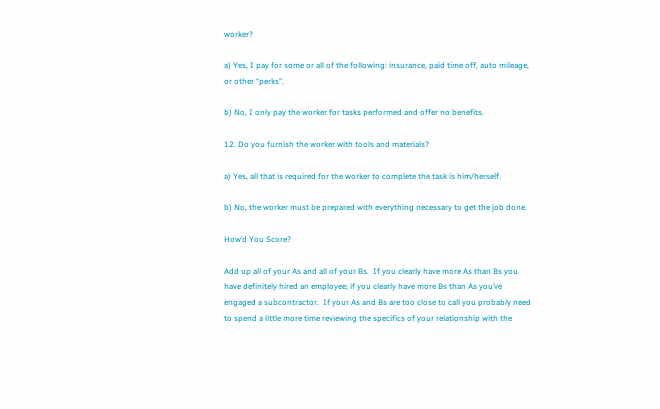worker?

a) Yes, I pay for some or all of the following: insurance, paid time off, auto mileage, or other “perks”.

b) No, I only pay the worker for tasks performed and offer no benefits.

12. Do you furnish the worker with tools and materials?

a) Yes, all that is required for the worker to complete the task is him/herself.

b) No, the worker must be prepared with everything necessary to get the job done.

How’d You Score?

Add up all of your As and all of your Bs.  If you clearly have more As than Bs you have definitely hired an employee; if you clearly have more Bs than As you’ve engaged a subcontractor.  If your As and Bs are too close to call you probably need to spend a little more time reviewing the specifics of your relationship with the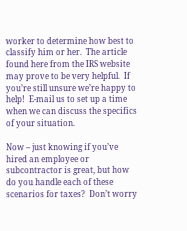worker to determine how best to classify him or her.  The article found here from the IRS website may prove to be very helpful.  If you’re still unsure we’re happy to help!  E-mail us to set up a time when we can discuss the specifics of your situation.

Now – just knowing if you’ve hired an employee or subcontractor is great, but how do you handle each of these scenarios for taxes?  Don’t worry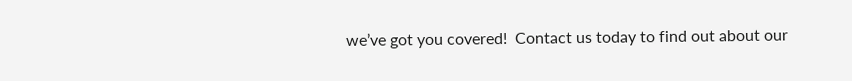we’ve got you covered!  Contact us today to find out about our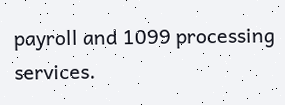payroll and 1099 processing services.